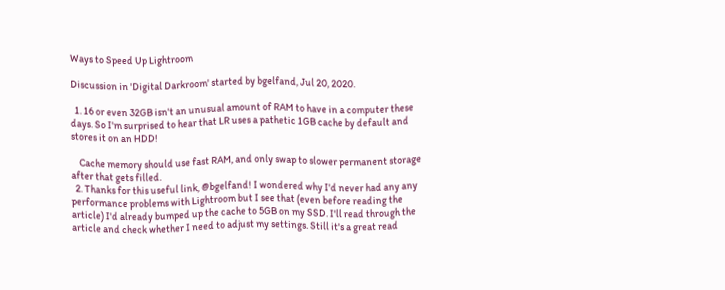Ways to Speed Up Lightroom

Discussion in 'Digital Darkroom' started by bgelfand, Jul 20, 2020.

  1. 16 or even 32GB isn't an unusual amount of RAM to have in a computer these days. So I'm surprised to hear that LR uses a pathetic 1GB cache by default and stores it on an HDD!

    Cache memory should use fast RAM, and only swap to slower permanent storage after that gets filled.
  2. Thanks for this useful link, @bgelfand! I wondered why I'd never had any any performance problems with Lightroom but I see that (even before reading the article) I'd already bumped up the cache to 5GB on my SSD. I'll read through the article and check whether I need to adjust my settings. Still it's a great read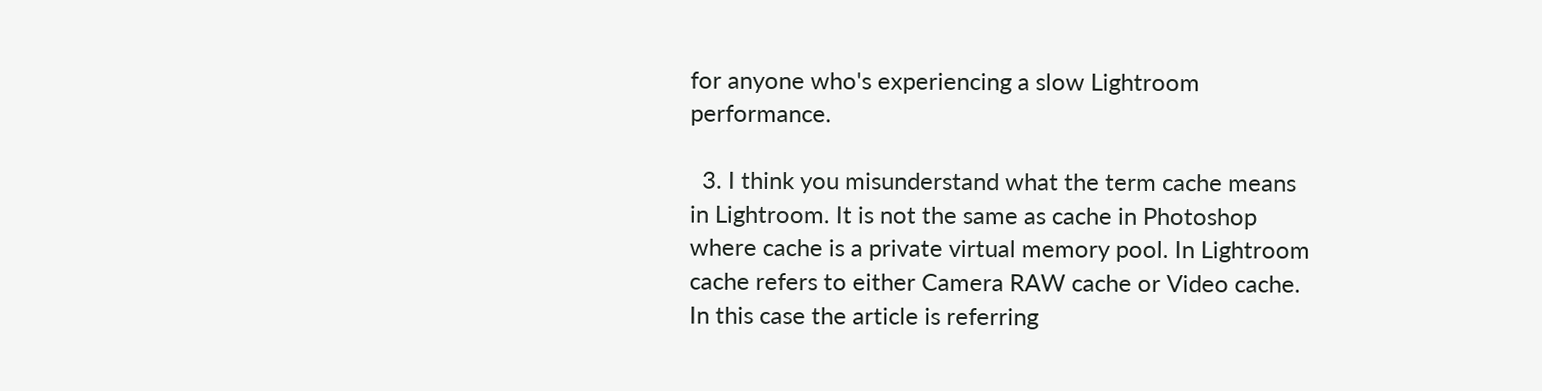for anyone who's experiencing a slow Lightroom performance.

  3. I think you misunderstand what the term cache means in Lightroom. It is not the same as cache in Photoshop where cache is a private virtual memory pool. In Lightroom cache refers to either Camera RAW cache or Video cache. In this case the article is referring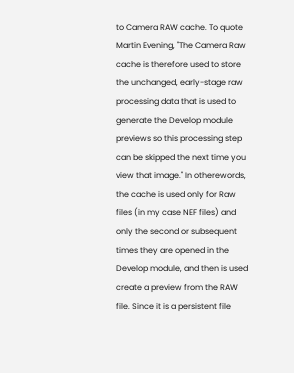to Camera RAW cache. To quote Martin Evening, "The Camera Raw cache is therefore used to store the unchanged, early-stage raw processing data that is used to generate the Develop module previews so this processing step can be skipped the next time you view that image." In otherewords, the cache is used only for Raw files (in my case NEF files) and only the second or subsequent times they are opened in the Develop module, and then is used create a preview from the RAW file. Since it is a persistent file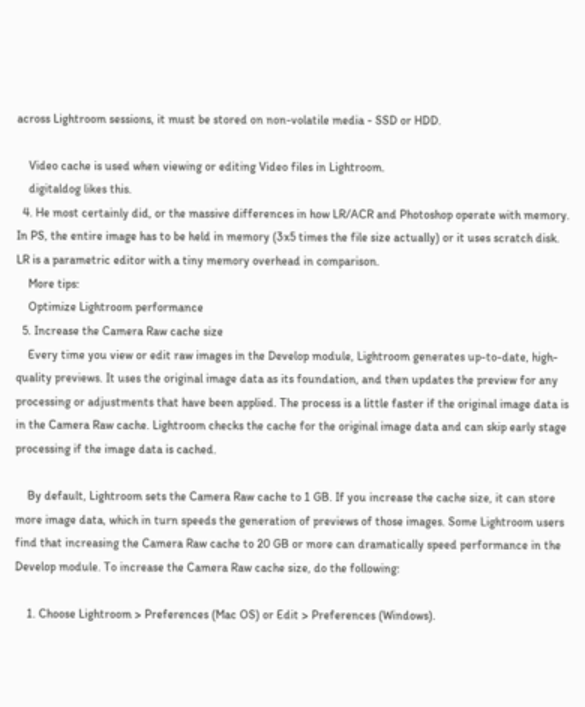across Lightroom sessions, it must be stored on non-volatile media - SSD or HDD.

    Video cache is used when viewing or editing Video files in Lightroom.
    digitaldog likes this.
  4. He most certainly did, or the massive differences in how LR/ACR and Photoshop operate with memory. In PS, the entire image has to be held in memory (3x5 times the file size actually) or it uses scratch disk. LR is a parametric editor with a tiny memory overhead in comparison.
    More tips:
    Optimize Lightroom performance
  5. Increase the Camera Raw cache size
    Every time you view or edit raw images in the Develop module, Lightroom generates up-to-date, high-quality previews. It uses the original image data as its foundation, and then updates the preview for any processing or adjustments that have been applied. The process is a little faster if the original image data is in the Camera Raw cache. Lightroom checks the cache for the original image data and can skip early stage processing if the image data is cached.

    By default, Lightroom sets the Camera Raw cache to 1 GB. If you increase the cache size, it can store more image data, which in turn speeds the generation of previews of those images. Some Lightroom users find that increasing the Camera Raw cache to 20 GB or more can dramatically speed performance in the Develop module. To increase the Camera Raw cache size, do the following:

    1. Choose Lightroom > Preferences (Mac OS) or Edit > Preferences (Windows).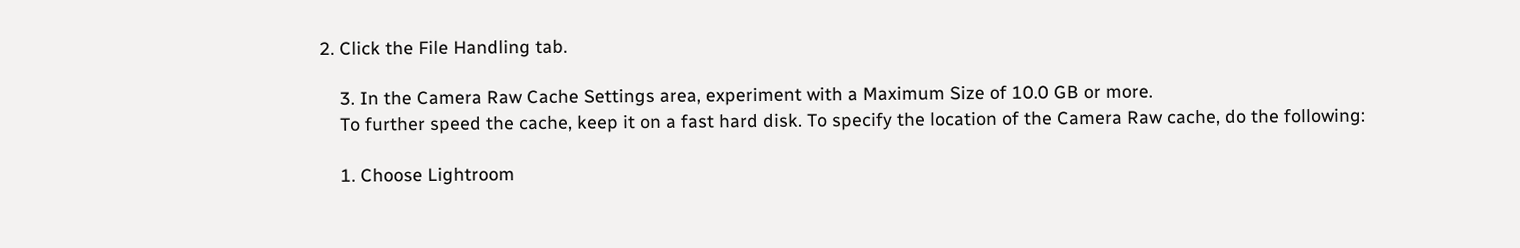2. Click the File Handling tab.

    3. In the Camera Raw Cache Settings area, experiment with a Maximum Size of 10.0 GB or more.
    To further speed the cache, keep it on a fast hard disk. To specify the location of the Camera Raw cache, do the following:

    1. Choose Lightroom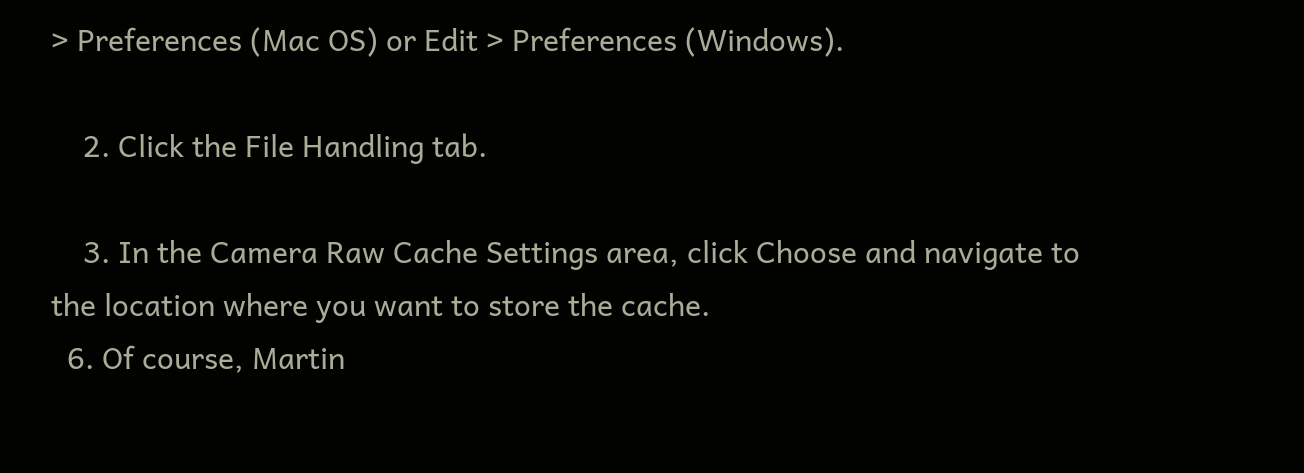> Preferences (Mac OS) or Edit > Preferences (Windows).

    2. Click the File Handling tab.

    3. In the Camera Raw Cache Settings area, click Choose and navigate to the location where you want to store the cache.
  6. Of course, Martin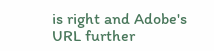is right and Adobe's URL further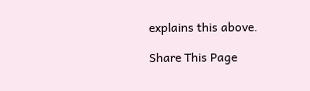explains this above.

Share This Page